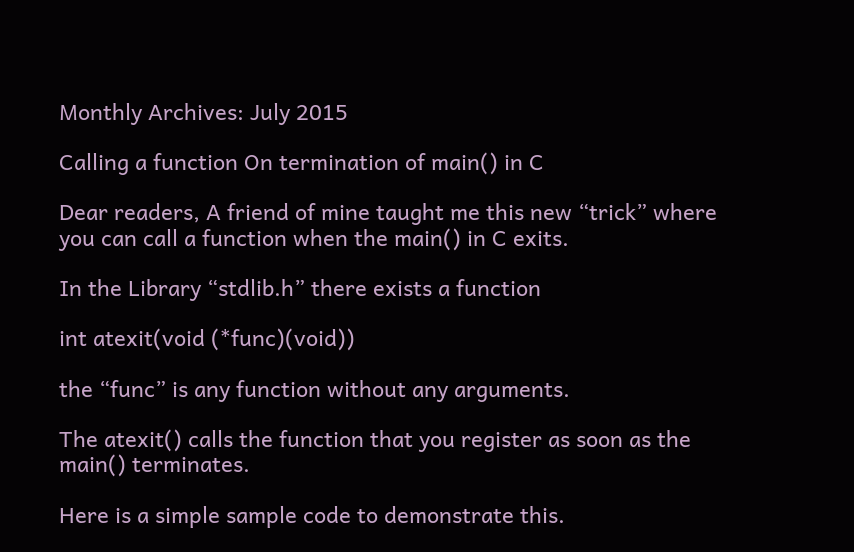Monthly Archives: July 2015

Calling a function On termination of main() in C

Dear readers, A friend of mine taught me this new “trick” where you can call a function when the main() in C exits.

In the Library “stdlib.h” there exists a function

int atexit(void (*func)(void))

the “func” is any function without any arguments.

The atexit() calls the function that you register as soon as the main() terminates.

Here is a simple sample code to demonstrate this.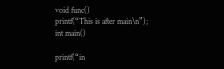void func()
printf(“This is after main\n”);
int main()

printf(“in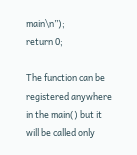main\n”);
return 0;

The function can be registered anywhere in the main() but it will be called only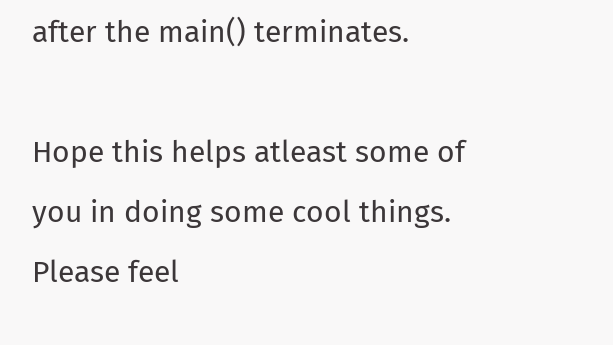after the main() terminates.

Hope this helps atleast some of you in doing some cool things. Please feel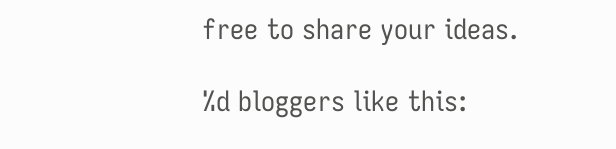free to share your ideas.

%d bloggers like this: